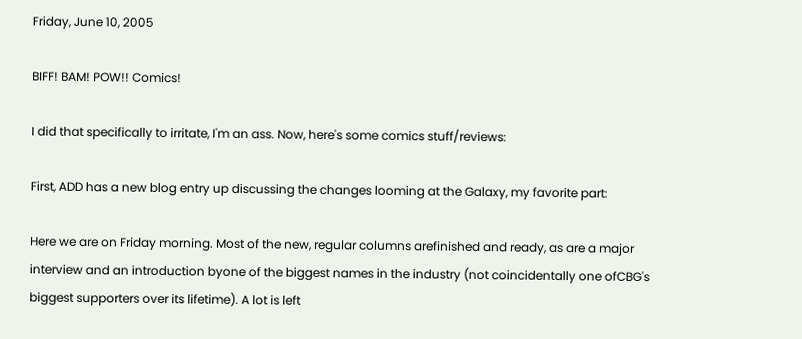Friday, June 10, 2005

BIFF! BAM! POW!! Comics!

I did that specifically to irritate, I'm an ass. Now, here's some comics stuff/reviews:

First, ADD has a new blog entry up discussing the changes looming at the Galaxy, my favorite part:

Here we are on Friday morning. Most of the new, regular columns arefinished and ready, as are a major interview and an introduction byone of the biggest names in the industry (not coincidentally one ofCBG's biggest supporters over its lifetime). A lot is left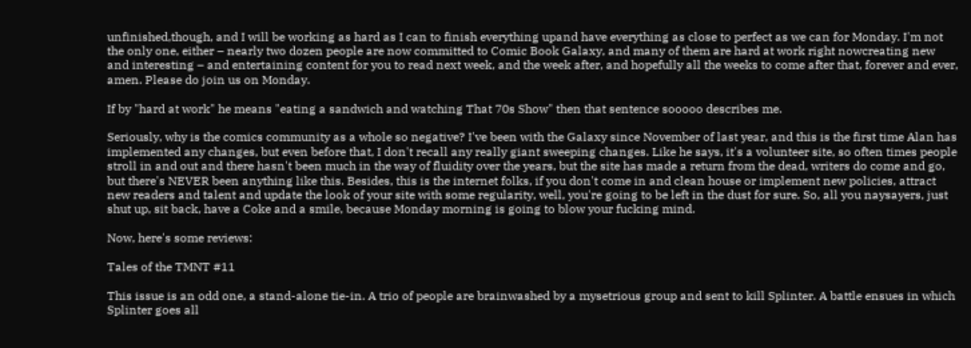unfinished,though, and I will be working as hard as I can to finish everything upand have everything as close to perfect as we can for Monday. I'm not the only one, either – nearly two dozen people are now committed to Comic Book Galaxy, and many of them are hard at work right nowcreating new and interesting – and entertaining content for you to read next week, and the week after, and hopefully all the weeks to come after that, forever and ever, amen. Please do join us on Monday.

If by "hard at work" he means "eating a sandwich and watching That 70s Show" then that sentence sooooo describes me.

Seriously, why is the comics community as a whole so negative? I've been with the Galaxy since November of last year, and this is the first time Alan has implemented any changes, but even before that, I don't recall any really giant sweeping changes. Like he says, it's a volunteer site, so often times people stroll in and out and there hasn't been much in the way of fluidity over the years, but the site has made a return from the dead, writers do come and go, but there's NEVER been anything like this. Besides, this is the internet folks, if you don't come in and clean house or implement new policies, attract new readers and talent and update the look of your site with some regularity, well, you're going to be left in the dust for sure. So, all you naysayers, just shut up, sit back, have a Coke and a smile, because Monday morning is going to blow your fucking mind.

Now, here's some reviews:

Tales of the TMNT #11

This issue is an odd one, a stand-alone tie-in. A trio of people are brainwashed by a mysetrious group and sent to kill Splinter. A battle ensues in which Splinter goes all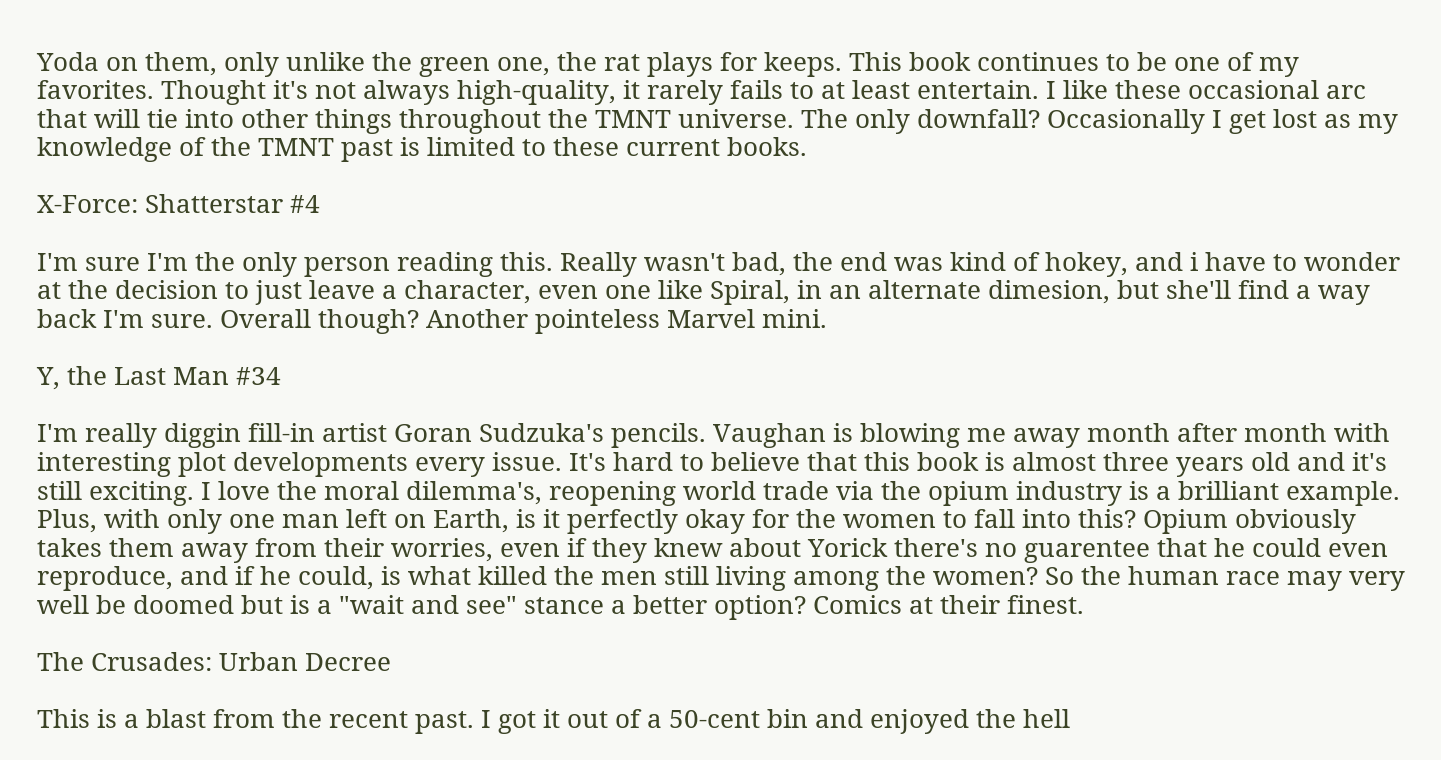Yoda on them, only unlike the green one, the rat plays for keeps. This book continues to be one of my favorites. Thought it's not always high-quality, it rarely fails to at least entertain. I like these occasional arc that will tie into other things throughout the TMNT universe. The only downfall? Occasionally I get lost as my knowledge of the TMNT past is limited to these current books.

X-Force: Shatterstar #4

I'm sure I'm the only person reading this. Really wasn't bad, the end was kind of hokey, and i have to wonder at the decision to just leave a character, even one like Spiral, in an alternate dimesion, but she'll find a way back I'm sure. Overall though? Another pointeless Marvel mini.

Y, the Last Man #34

I'm really diggin fill-in artist Goran Sudzuka's pencils. Vaughan is blowing me away month after month with interesting plot developments every issue. It's hard to believe that this book is almost three years old and it's still exciting. I love the moral dilemma's, reopening world trade via the opium industry is a brilliant example. Plus, with only one man left on Earth, is it perfectly okay for the women to fall into this? Opium obviously takes them away from their worries, even if they knew about Yorick there's no guarentee that he could even reproduce, and if he could, is what killed the men still living among the women? So the human race may very well be doomed but is a "wait and see" stance a better option? Comics at their finest.

The Crusades: Urban Decree

This is a blast from the recent past. I got it out of a 50-cent bin and enjoyed the hell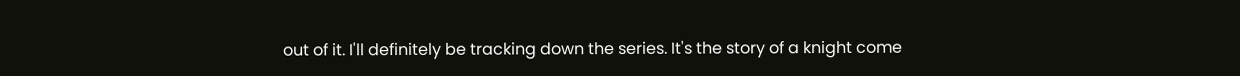out of it. I'll definitely be tracking down the series. It's the story of a knight come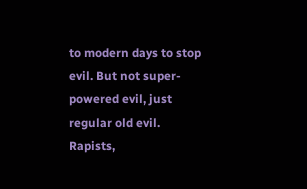to modern days to stop evil. But not super-powered evil, just regular old evil. Rapists,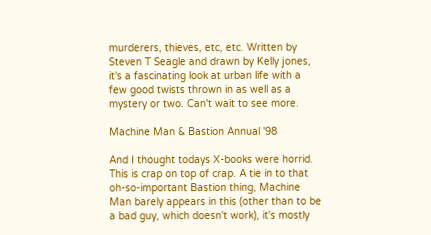murderers, thieves, etc, etc. Written by Steven T Seagle and drawn by Kelly jones, it's a fascinating look at urban life with a few good twists thrown in as well as a mystery or two. Can't wait to see more.

Machine Man & Bastion Annual '98

And I thought todays X-books were horrid. This is crap on top of crap. A tie in to that oh-so-important Bastion thing, Machine Man barely appears in this (other than to be a bad guy, which doesn't work), it's mostly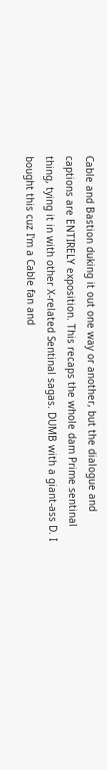Cable and Bastion duking it out one way or another, but the dialogue and captions are ENTIRELY exposition. This recaps the whole dam Prime sentinal thing, tying it in with other X-related Sentinal sagas. DUMB with a giant-ass D. I bought this cuz I'm a Cable fan and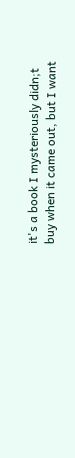it's a book I mysteriously didn;t buy when it came out, but I want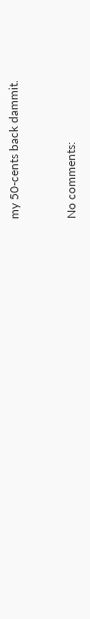my 50-cents back dammit.


No comments: